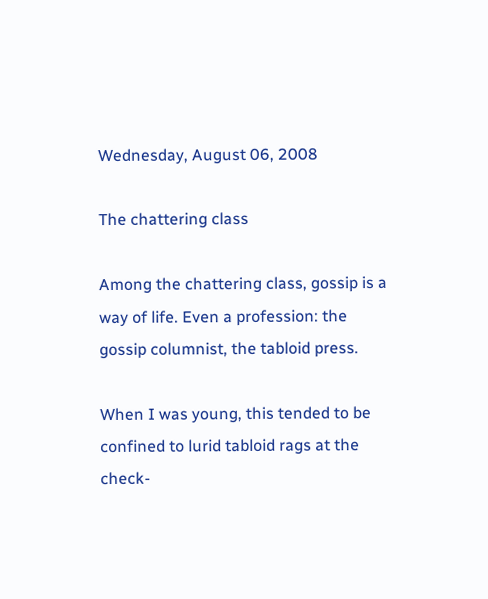Wednesday, August 06, 2008

The chattering class

Among the chattering class, gossip is a way of life. Even a profession: the gossip columnist, the tabloid press.

When I was young, this tended to be confined to lurid tabloid rags at the check-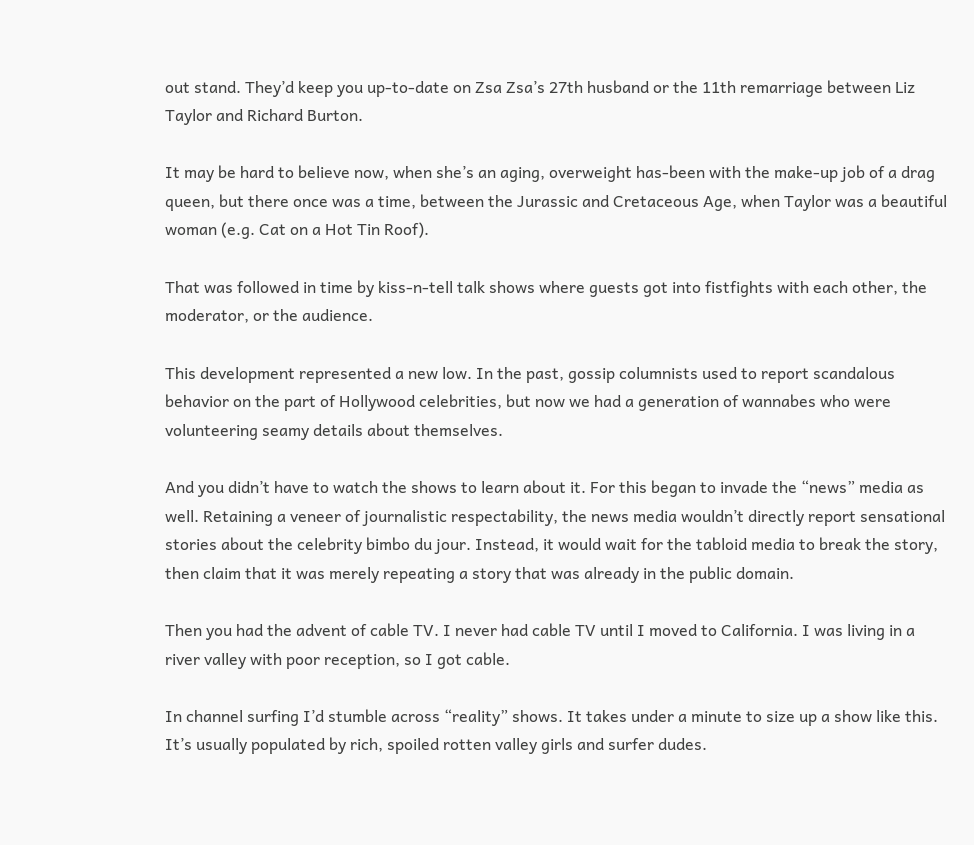out stand. They’d keep you up-to-date on Zsa Zsa’s 27th husband or the 11th remarriage between Liz Taylor and Richard Burton.

It may be hard to believe now, when she’s an aging, overweight has-been with the make-up job of a drag queen, but there once was a time, between the Jurassic and Cretaceous Age, when Taylor was a beautiful woman (e.g. Cat on a Hot Tin Roof).

That was followed in time by kiss-n-tell talk shows where guests got into fistfights with each other, the moderator, or the audience.

This development represented a new low. In the past, gossip columnists used to report scandalous behavior on the part of Hollywood celebrities, but now we had a generation of wannabes who were volunteering seamy details about themselves.

And you didn’t have to watch the shows to learn about it. For this began to invade the “news” media as well. Retaining a veneer of journalistic respectability, the news media wouldn’t directly report sensational stories about the celebrity bimbo du jour. Instead, it would wait for the tabloid media to break the story, then claim that it was merely repeating a story that was already in the public domain.

Then you had the advent of cable TV. I never had cable TV until I moved to California. I was living in a river valley with poor reception, so I got cable.

In channel surfing I’d stumble across “reality” shows. It takes under a minute to size up a show like this. It’s usually populated by rich, spoiled rotten valley girls and surfer dudes.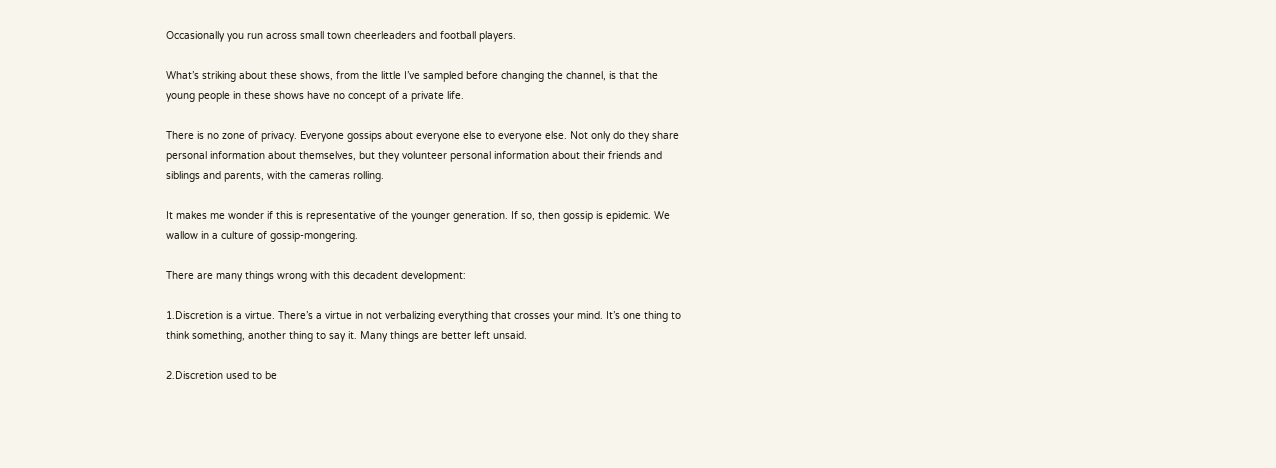Occasionally you run across small town cheerleaders and football players.

What’s striking about these shows, from the little I’ve sampled before changing the channel, is that the young people in these shows have no concept of a private life.

There is no zone of privacy. Everyone gossips about everyone else to everyone else. Not only do they share personal information about themselves, but they volunteer personal information about their friends and siblings and parents, with the cameras rolling.

It makes me wonder if this is representative of the younger generation. If so, then gossip is epidemic. We wallow in a culture of gossip-mongering.

There are many things wrong with this decadent development:

1.Discretion is a virtue. There’s a virtue in not verbalizing everything that crosses your mind. It’s one thing to think something, another thing to say it. Many things are better left unsaid.

2.Discretion used to be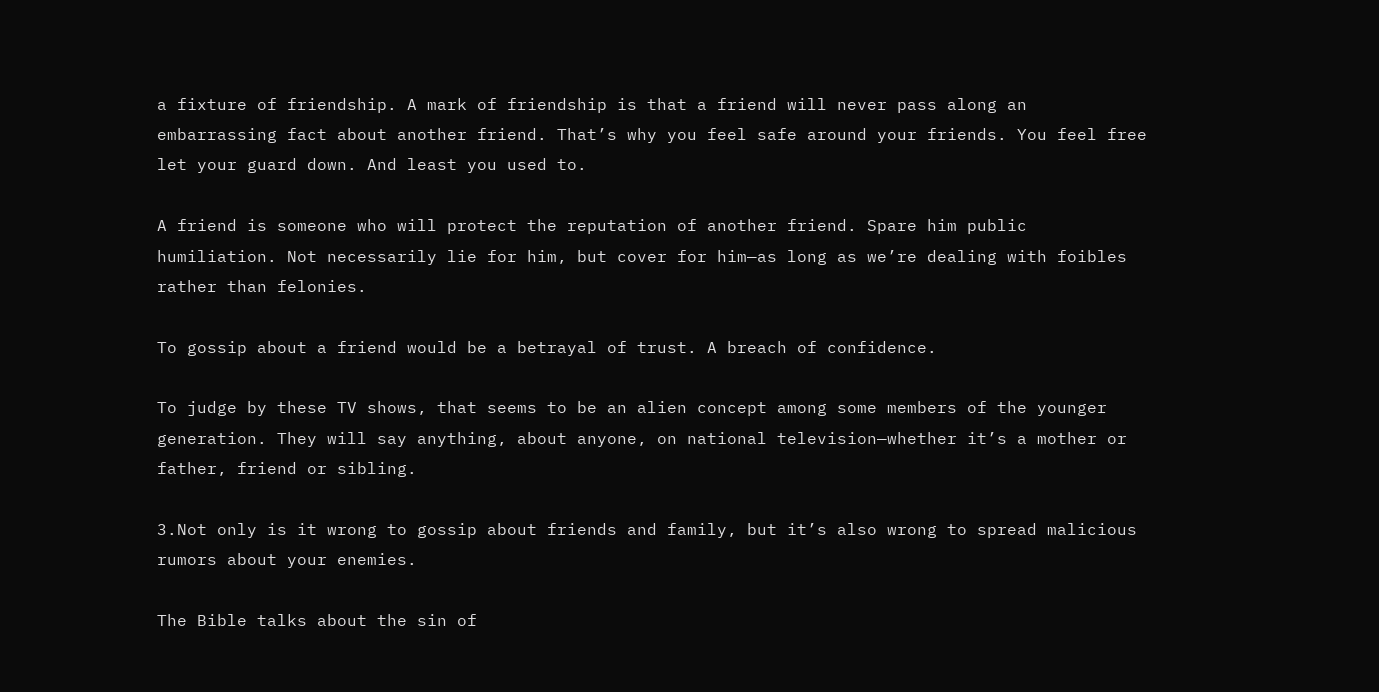a fixture of friendship. A mark of friendship is that a friend will never pass along an embarrassing fact about another friend. That’s why you feel safe around your friends. You feel free let your guard down. And least you used to.

A friend is someone who will protect the reputation of another friend. Spare him public humiliation. Not necessarily lie for him, but cover for him—as long as we’re dealing with foibles rather than felonies.

To gossip about a friend would be a betrayal of trust. A breach of confidence.

To judge by these TV shows, that seems to be an alien concept among some members of the younger generation. They will say anything, about anyone, on national television—whether it’s a mother or father, friend or sibling.

3.Not only is it wrong to gossip about friends and family, but it’s also wrong to spread malicious rumors about your enemies.

The Bible talks about the sin of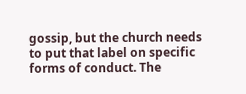gossip, but the church needs to put that label on specific forms of conduct. The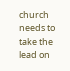church needs to take the lead on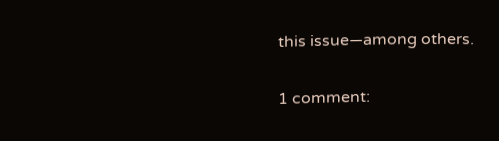this issue—among others.

1 comment: